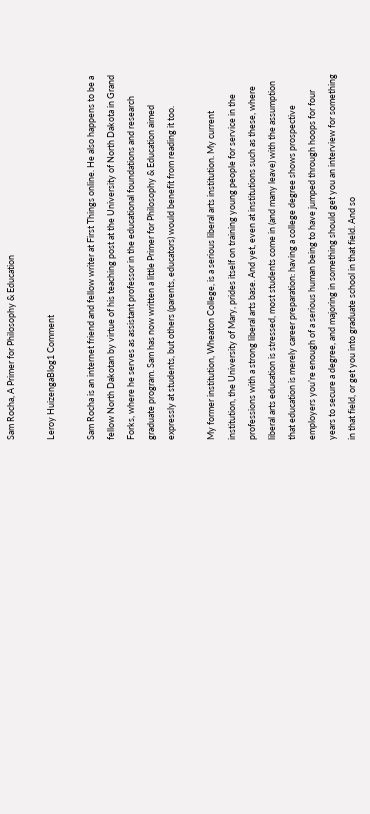Sam Rocha, A Primer for Philosophy & Education

Leroy HuizengaBlog1 Comment

Sam Rocha is an internet friend and fellow writer at First Things online. He also happens to be a fellow North Dakotan by virtue of his teaching post at the University of North Dakota in Grand Forks, where he serves as assistant professor in the educational foundations and research graduate program. Sam has now written a little Primer for Philosophy & Education aimed expressly at students, but others (parents, educators) would benefit from reading it too.

My former institution, Wheaton College, is a serious liberal arts institution. My current institution, the University of Mary, prides itself on training young people for service in the professions with a strong liberal arts base. And yet, even at institutions such as these, where liberal arts education is stressed, most students come in (and many leave) with the assumption that education is merely career preparation: having a college degree shows prospective employers you’re enough of a serious human being to have jumped through hoops for four years to secure a degree, and majoring in something should get you an interview for something in that field, or get you into graduate school in that field. And so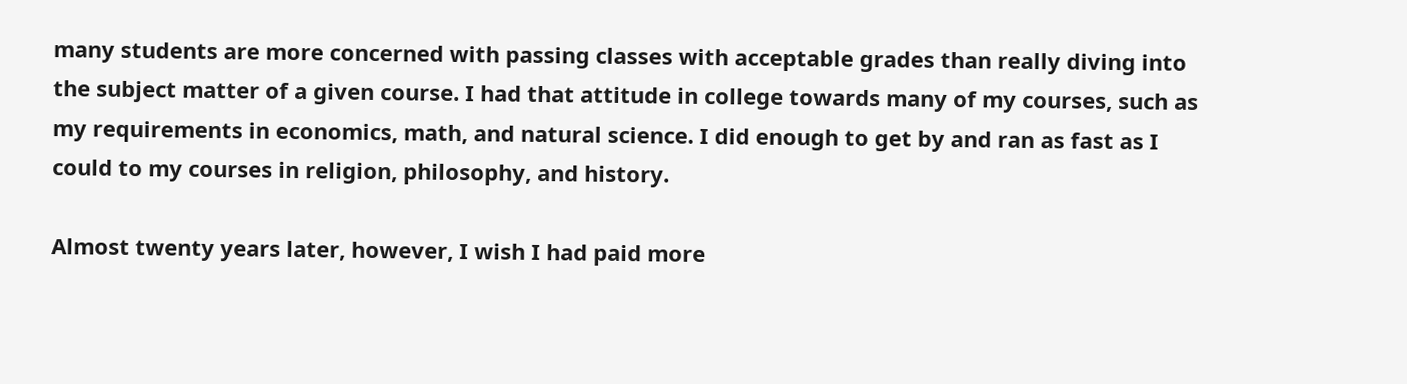many students are more concerned with passing classes with acceptable grades than really diving into the subject matter of a given course. I had that attitude in college towards many of my courses, such as my requirements in economics, math, and natural science. I did enough to get by and ran as fast as I could to my courses in religion, philosophy, and history.

Almost twenty years later, however, I wish I had paid more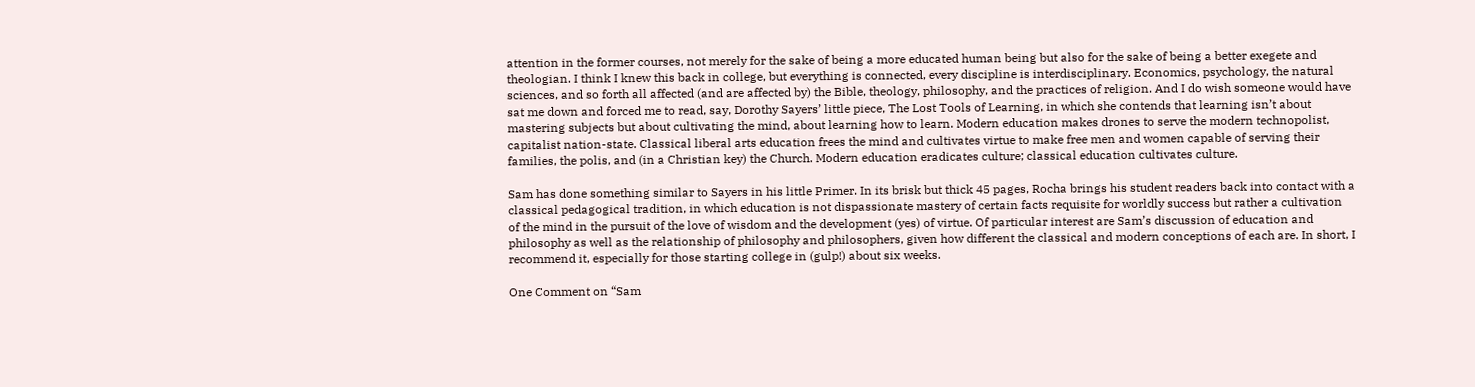attention in the former courses, not merely for the sake of being a more educated human being but also for the sake of being a better exegete and theologian. I think I knew this back in college, but everything is connected, every discipline is interdisciplinary. Economics, psychology, the natural sciences, and so forth all affected (and are affected by) the Bible, theology, philosophy, and the practices of religion. And I do wish someone would have sat me down and forced me to read, say, Dorothy Sayers’ little piece, The Lost Tools of Learning, in which she contends that learning isn’t about mastering subjects but about cultivating the mind, about learning how to learn. Modern education makes drones to serve the modern technopolist, capitalist nation-state. Classical liberal arts education frees the mind and cultivates virtue to make free men and women capable of serving their families, the polis, and (in a Christian key) the Church. Modern education eradicates culture; classical education cultivates culture.

Sam has done something similar to Sayers in his little Primer. In its brisk but thick 45 pages, Rocha brings his student readers back into contact with a classical pedagogical tradition, in which education is not dispassionate mastery of certain facts requisite for worldly success but rather a cultivation of the mind in the pursuit of the love of wisdom and the development (yes) of virtue. Of particular interest are Sam’s discussion of education and philosophy as well as the relationship of philosophy and philosophers, given how different the classical and modern conceptions of each are. In short, I recommend it, especially for those starting college in (gulp!) about six weeks.

One Comment on “Sam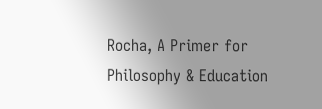Rocha, A Primer for Philosophy & Education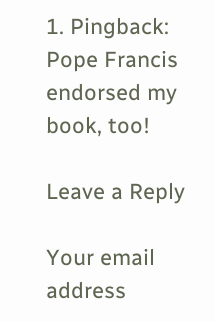1. Pingback: Pope Francis endorsed my book, too!

Leave a Reply

Your email address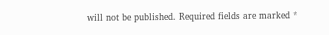will not be published. Required fields are marked *